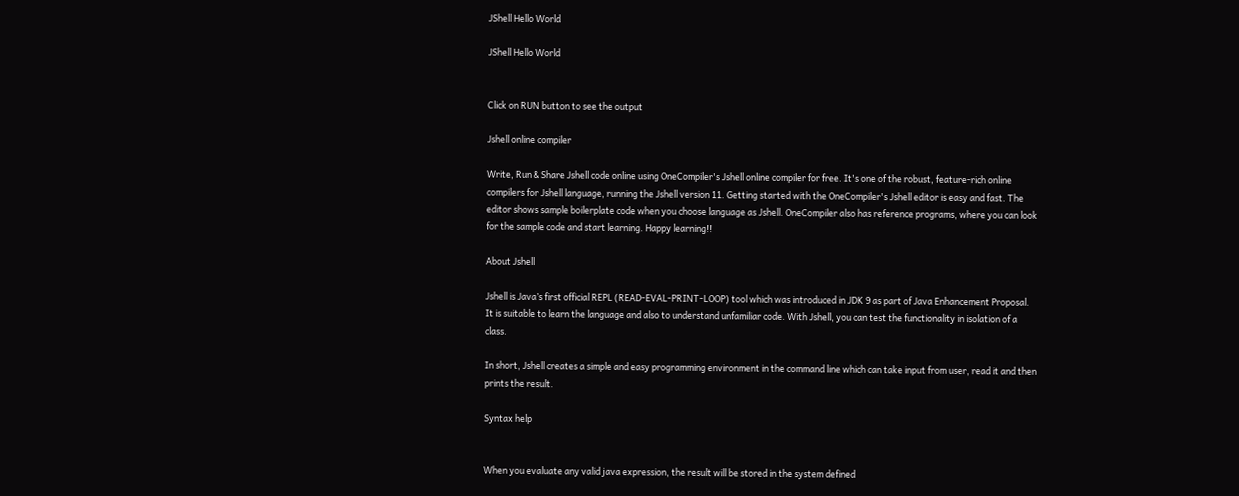JShell Hello World

JShell Hello World


Click on RUN button to see the output

Jshell online compiler

Write, Run & Share Jshell code online using OneCompiler's Jshell online compiler for free. It's one of the robust, feature-rich online compilers for Jshell language, running the Jshell version 11. Getting started with the OneCompiler's Jshell editor is easy and fast. The editor shows sample boilerplate code when you choose language as Jshell. OneCompiler also has reference programs, where you can look for the sample code and start learning. Happy learning!!

About Jshell

Jshell is Java’s first official REPL (READ-EVAL-PRINT-LOOP) tool which was introduced in JDK 9 as part of Java Enhancement Proposal. It is suitable to learn the language and also to understand unfamiliar code. With Jshell, you can test the functionality in isolation of a class.

In short, Jshell creates a simple and easy programming environment in the command line which can take input from user, read it and then prints the result.

Syntax help


When you evaluate any valid java expression, the result will be stored in the system defined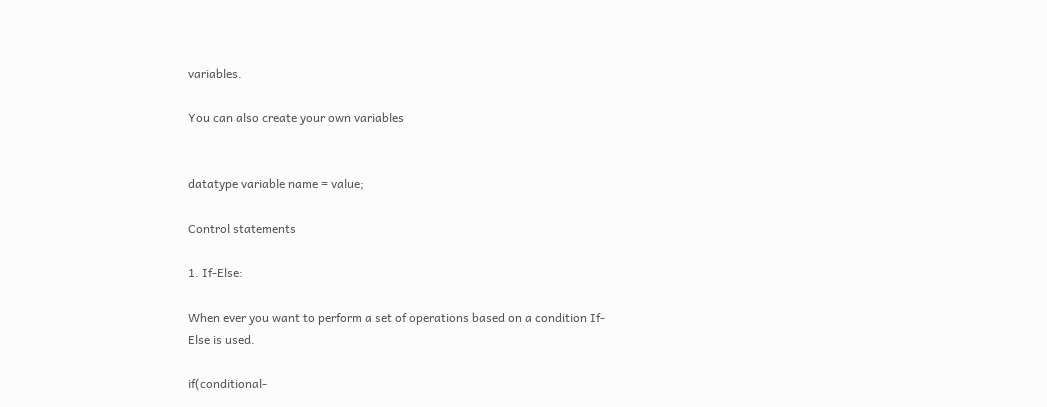variables.

You can also create your own variables


datatype variable name = value;

Control statements

1. If-Else:

When ever you want to perform a set of operations based on a condition If-Else is used.

if(conditional-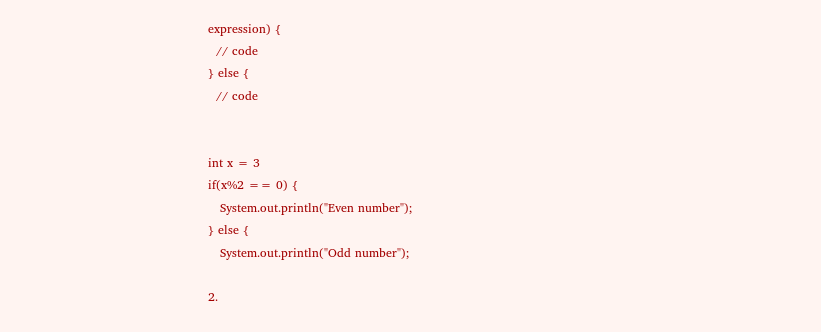expression) {
  // code
} else {
  // code


int x = 3
if(x%2 == 0) {
   System.out.println("Even number");
} else {
   System.out.println("Odd number");

2.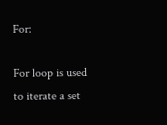For:

For loop is used to iterate a set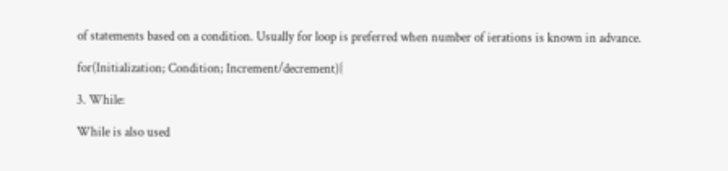of statements based on a condition. Usually for loop is preferred when number of ierations is known in advance.

for(Initialization; Condition; Increment/decrement){

3. While:

While is also used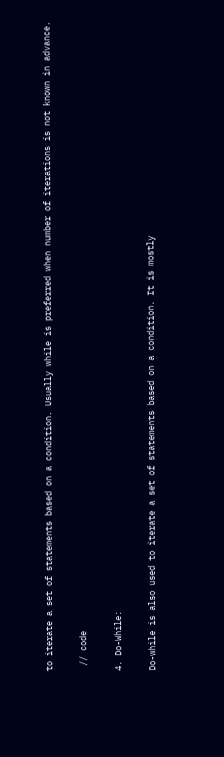to iterate a set of statements based on a condition. Usually while is preferred when number of iterations is not known in advance.

 // code

4. Do-While:

Do-while is also used to iterate a set of statements based on a condition. It is mostly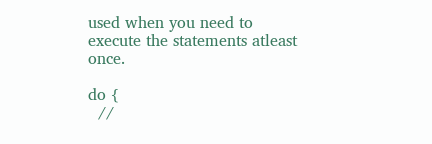used when you need to execute the statements atleast once.

do {
  //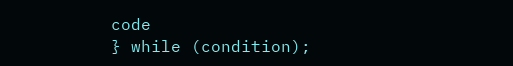code
} while (condition);